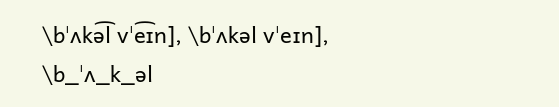\bˈʌkə͡l vˈe͡ɪn], \bˈʌkəl vˈeɪn], \b_ˈʌ_k_əl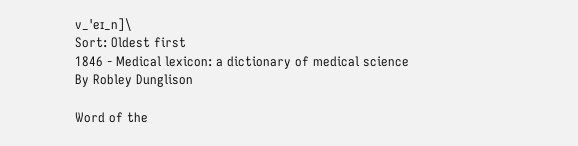v_ˈeɪ_n]\
Sort: Oldest first
1846 - Medical lexicon: a dictionary of medical science
By Robley Dunglison

Word of the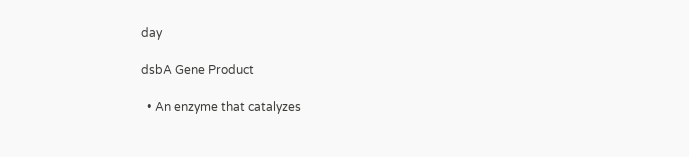day

dsbA Gene Product

  • An enzyme that catalyzes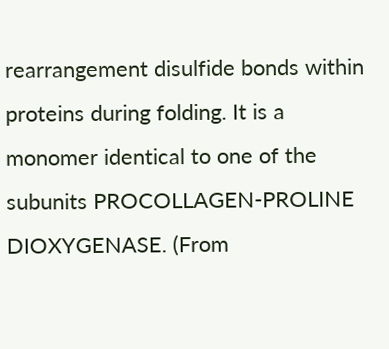rearrangement disulfide bonds within proteins during folding. It is a monomer identical to one of the subunits PROCOLLAGEN-PROLINE DIOXYGENASE. (From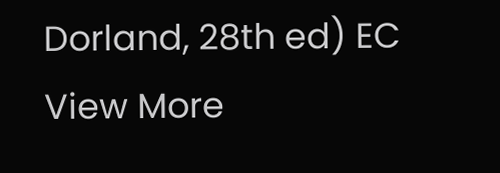Dorland, 28th ed) EC
View More